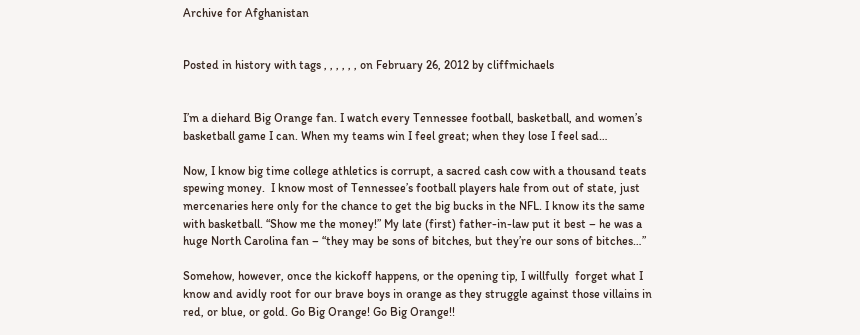Archive for Afghanistan


Posted in history with tags , , , , , , on February 26, 2012 by cliffmichaels


I’m a diehard Big Orange fan. I watch every Tennessee football, basketball, and women’s basketball game I can. When my teams win I feel great; when they lose I feel sad…

Now, I know big time college athletics is corrupt, a sacred cash cow with a thousand teats spewing money.  I know most of Tennessee’s football players hale from out of state, just mercenaries here only for the chance to get the big bucks in the NFL. I know its the same with basketball. “Show me the money!” My late (first) father-in-law put it best – he was a huge North Carolina fan – “they may be sons of bitches, but they’re our sons of bitches…”

Somehow, however, once the kickoff happens, or the opening tip, I willfully  forget what I know and avidly root for our brave boys in orange as they struggle against those villains in red, or blue, or gold. Go Big Orange! Go Big Orange!!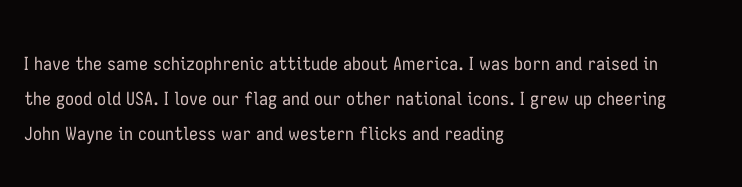I have the same schizophrenic attitude about America. I was born and raised in the good old USA. I love our flag and our other national icons. I grew up cheering John Wayne in countless war and western flicks and reading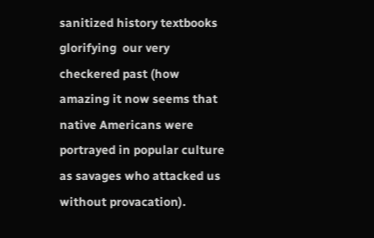sanitized history textbooks glorifying  our very checkered past (how amazing it now seems that native Americans were portrayed in popular culture as savages who attacked us without provacation).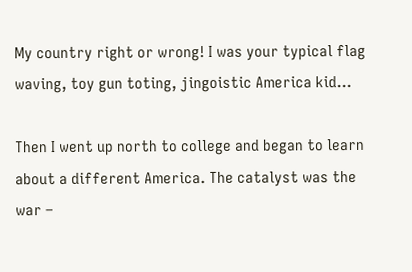My country right or wrong! I was your typical flag waving, toy gun toting, jingoistic America kid…

Then I went up north to college and began to learn about a different America. The catalyst was the war –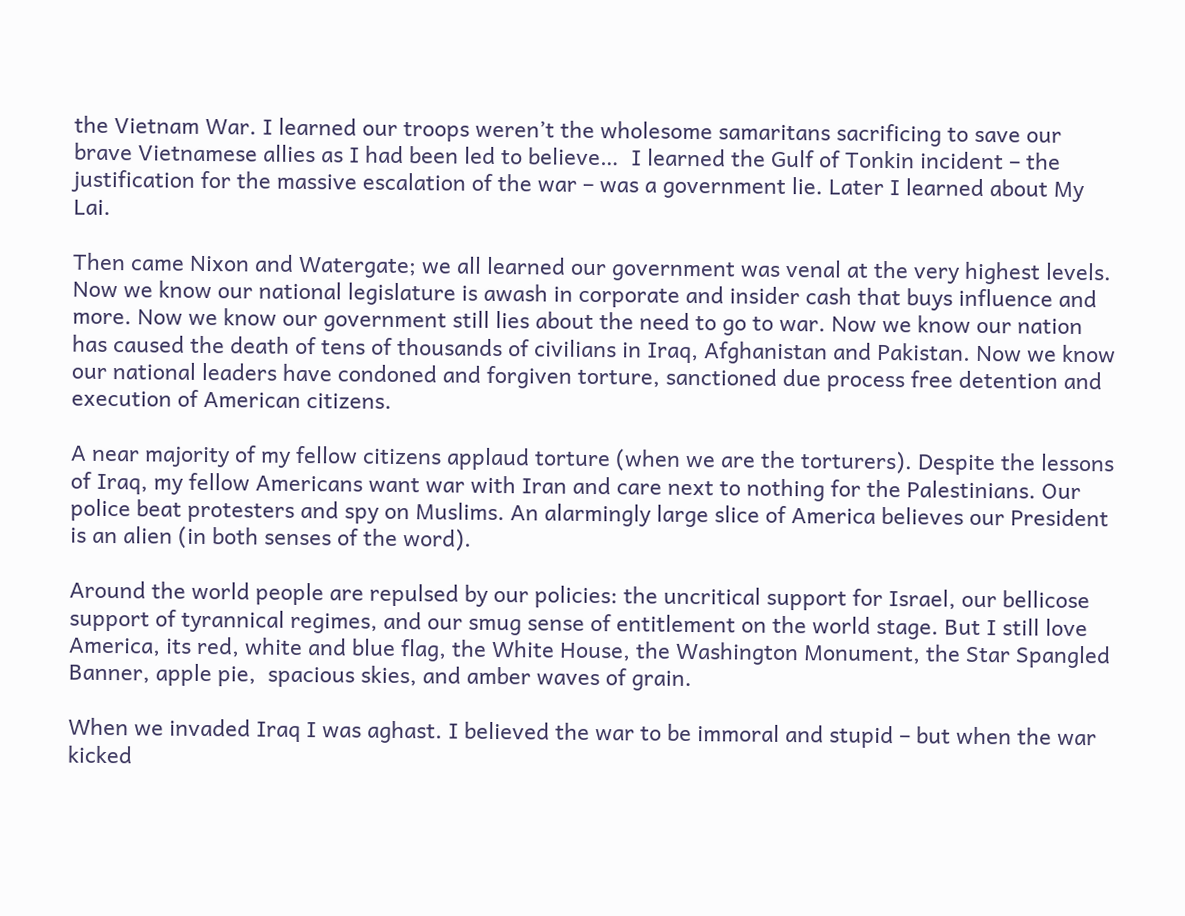the Vietnam War. I learned our troops weren’t the wholesome samaritans sacrificing to save our brave Vietnamese allies as I had been led to believe…  I learned the Gulf of Tonkin incident – the justification for the massive escalation of the war – was a government lie. Later I learned about My Lai.

Then came Nixon and Watergate; we all learned our government was venal at the very highest levels. Now we know our national legislature is awash in corporate and insider cash that buys influence and more. Now we know our government still lies about the need to go to war. Now we know our nation has caused the death of tens of thousands of civilians in Iraq, Afghanistan and Pakistan. Now we know our national leaders have condoned and forgiven torture, sanctioned due process free detention and execution of American citizens.

A near majority of my fellow citizens applaud torture (when we are the torturers). Despite the lessons of Iraq, my fellow Americans want war with Iran and care next to nothing for the Palestinians. Our police beat protesters and spy on Muslims. An alarmingly large slice of America believes our President is an alien (in both senses of the word).

Around the world people are repulsed by our policies: the uncritical support for Israel, our bellicose support of tyrannical regimes, and our smug sense of entitlement on the world stage. But I still love America, its red, white and blue flag, the White House, the Washington Monument, the Star Spangled Banner, apple pie,  spacious skies, and amber waves of grain.

When we invaded Iraq I was aghast. I believed the war to be immoral and stupid – but when the war kicked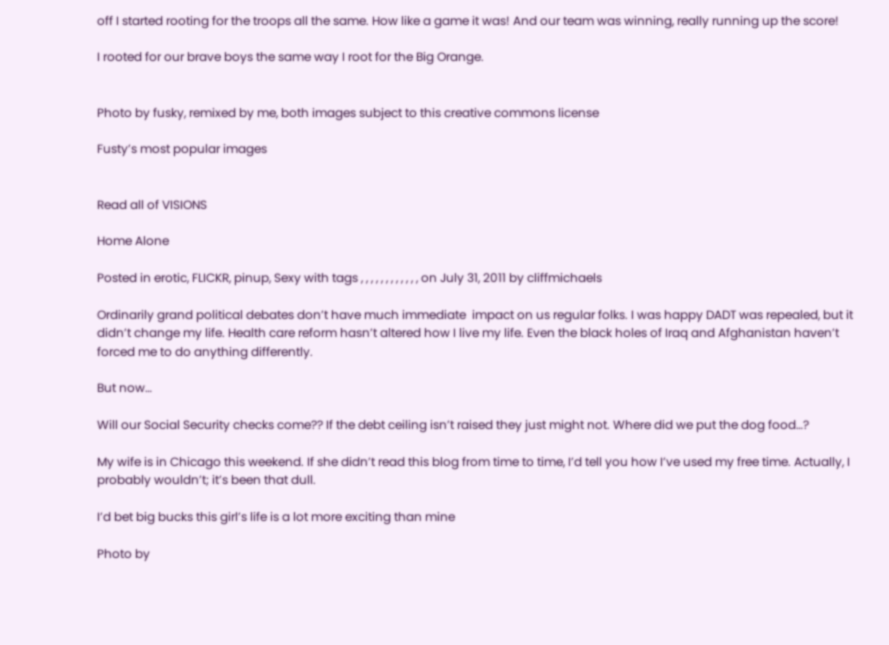off I started rooting for the troops all the same. How like a game it was! And our team was winning, really running up the score!

I rooted for our brave boys the same way I root for the Big Orange.


Photo by fusky, remixed by me, both images subject to this creative commons license

Fusty’s most popular images


Read all of VISIONS

Home Alone

Posted in erotic, FLICKR, pinup, Sexy with tags , , , , , , , , , , , , on July 31, 2011 by cliffmichaels

Ordinarily grand political debates don’t have much immediate  impact on us regular folks. I was happy DADT was repealed, but it didn’t change my life. Health care reform hasn’t altered how I live my life. Even the black holes of Iraq and Afghanistan haven’t forced me to do anything differently.

But now…

Will our Social Security checks come?? If the debt ceiling isn’t raised they just might not. Where did we put the dog food…?

My wife is in Chicago this weekend. If she didn’t read this blog from time to time, I’d tell you how I’ve used my free time. Actually, I probably wouldn’t; it’s been that dull.

I’d bet big bucks this girl’s life is a lot more exciting than mine

Photo by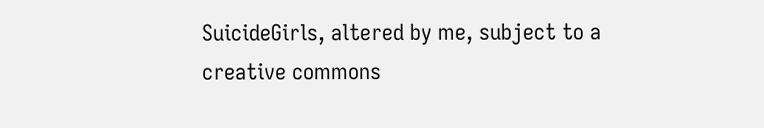SuicideGirls, altered by me, subject to a creative commons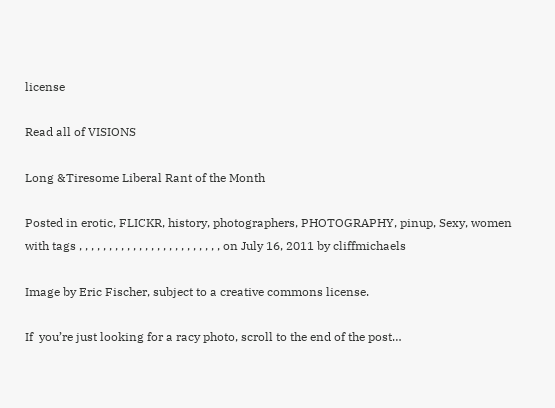license

Read all of VISIONS

Long &Tiresome Liberal Rant of the Month

Posted in erotic, FLICKR, history, photographers, PHOTOGRAPHY, pinup, Sexy, women with tags , , , , , , , , , , , , , , , , , , , , , , , , on July 16, 2011 by cliffmichaels

Image by Eric Fischer, subject to a creative commons license.

If  you’re just looking for a racy photo, scroll to the end of the post…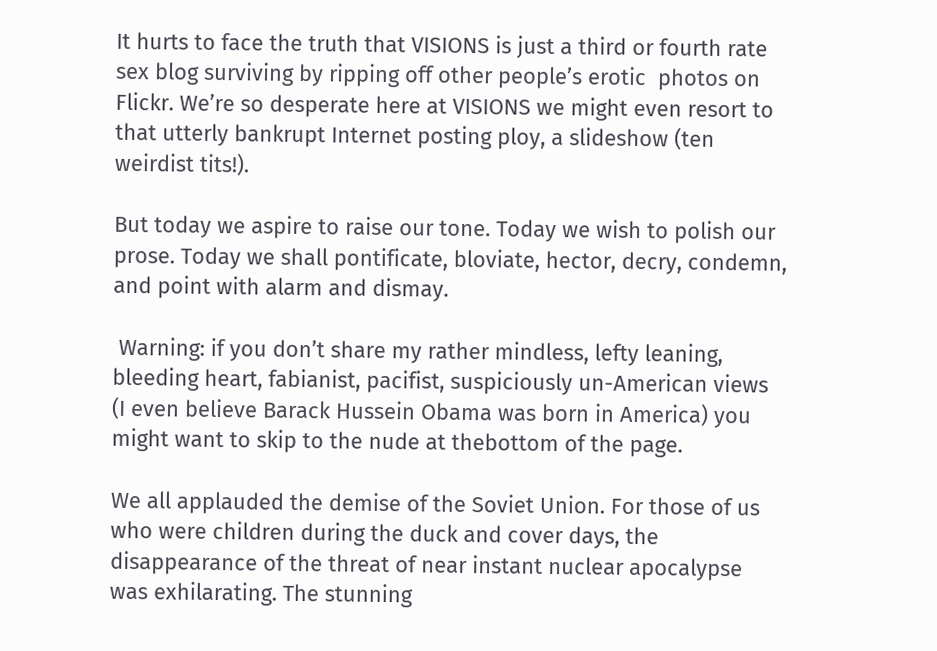It hurts to face the truth that VISIONS is just a third or fourth rate sex blog surviving by ripping off other people’s erotic  photos on Flickr. We’re so desperate here at VISIONS we might even resort to that utterly bankrupt Internet posting ploy, a slideshow (ten weirdist tits!).

But today we aspire to raise our tone. Today we wish to polish our prose. Today we shall pontificate, bloviate, hector, decry, condemn, and point with alarm and dismay.

 Warning: if you don’t share my rather mindless, lefty leaning, bleeding heart, fabianist, pacifist, suspiciously un-American views (I even believe Barack Hussein Obama was born in America) you might want to skip to the nude at thebottom of the page.

We all applauded the demise of the Soviet Union. For those of us who were children during the duck and cover days, the disappearance of the threat of near instant nuclear apocalypse was exhilarating. The stunning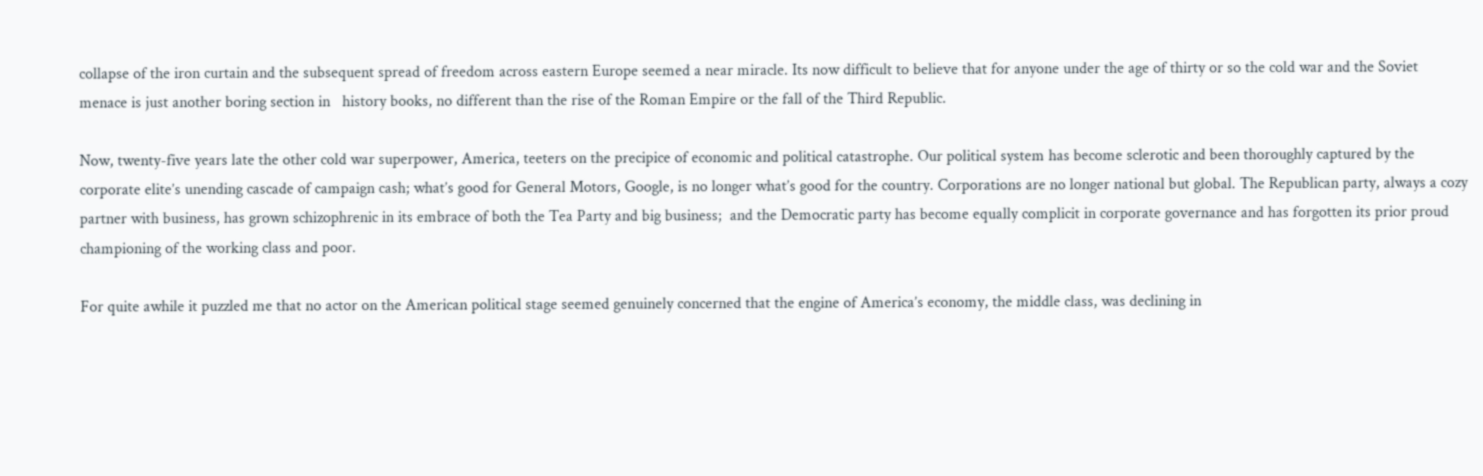collapse of the iron curtain and the subsequent spread of freedom across eastern Europe seemed a near miracle. Its now difficult to believe that for anyone under the age of thirty or so the cold war and the Soviet menace is just another boring section in   history books, no different than the rise of the Roman Empire or the fall of the Third Republic.

Now, twenty-five years late the other cold war superpower, America, teeters on the precipice of economic and political catastrophe. Our political system has become sclerotic and been thoroughly captured by the corporate elite’s unending cascade of campaign cash; what’s good for General Motors, Google, is no longer what’s good for the country. Corporations are no longer national but global. The Republican party, always a cozy partner with business, has grown schizophrenic in its embrace of both the Tea Party and big business;  and the Democratic party has become equally complicit in corporate governance and has forgotten its prior proud championing of the working class and poor.

For quite awhile it puzzled me that no actor on the American political stage seemed genuinely concerned that the engine of America’s economy, the middle class, was declining in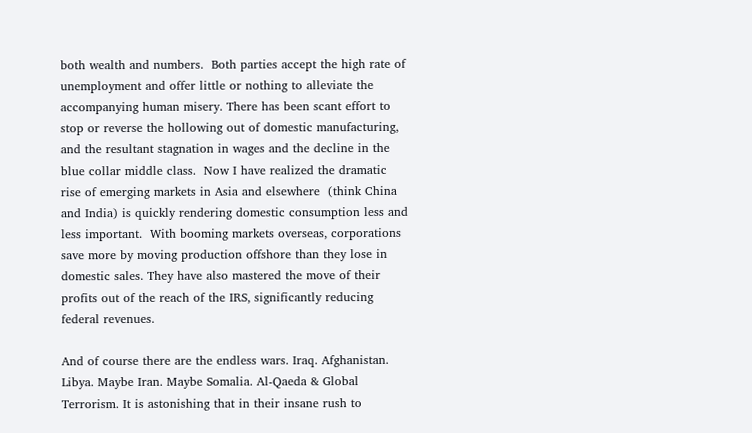both wealth and numbers.  Both parties accept the high rate of unemployment and offer little or nothing to alleviate the accompanying human misery. There has been scant effort to stop or reverse the hollowing out of domestic manufacturing, and the resultant stagnation in wages and the decline in the blue collar middle class.  Now I have realized the dramatic rise of emerging markets in Asia and elsewhere  (think China and India) is quickly rendering domestic consumption less and less important.  With booming markets overseas, corporations save more by moving production offshore than they lose in domestic sales. They have also mastered the move of their profits out of the reach of the IRS, significantly reducing federal revenues.

And of course there are the endless wars. Iraq. Afghanistan. Libya. Maybe Iran. Maybe Somalia. Al-Qaeda & Global Terrorism. It is astonishing that in their insane rush to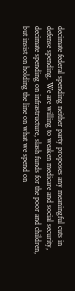decimate federal spending neither party proposes any meaningful cuts in defense spending. We are willing to weaken medicare and social security, decimate spending on infrastructure, slash funds for the poor and children, but insist on holding the line on what we spend on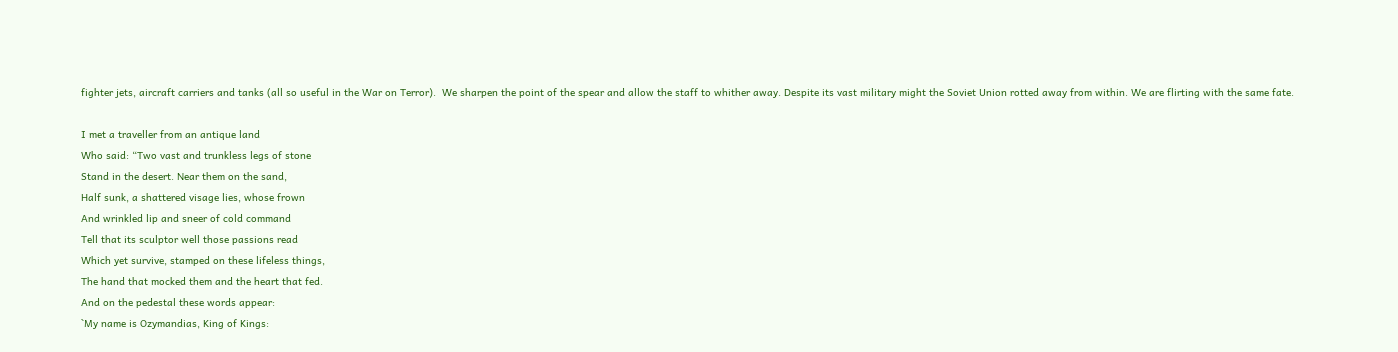fighter jets, aircraft carriers and tanks (all so useful in the War on Terror).  We sharpen the point of the spear and allow the staff to whither away. Despite its vast military might the Soviet Union rotted away from within. We are flirting with the same fate.

I met a traveller from an antique land
Who said: “Two vast and trunkless legs of stone
Stand in the desert. Near them on the sand,
Half sunk, a shattered visage lies, whose frown
And wrinkled lip and sneer of cold command
Tell that its sculptor well those passions read
Which yet survive, stamped on these lifeless things,
The hand that mocked them and the heart that fed.
And on the pedestal these words appear:
`My name is Ozymandias, King of Kings: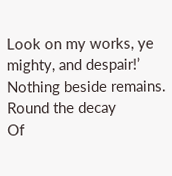Look on my works, ye mighty, and despair!’
Nothing beside remains. Round the decay
Of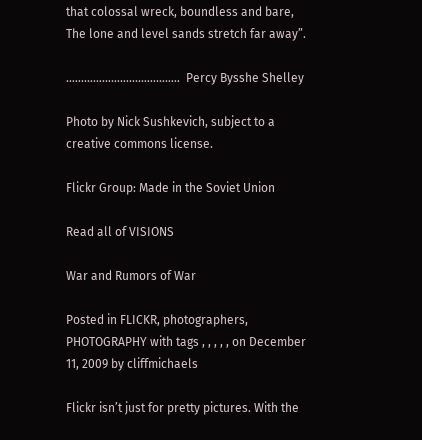that colossal wreck, boundless and bare,
The lone and level sands stretch far away”.

………………………………..  Percy Bysshe Shelley

Photo by Nick Sushkevich, subject to a creative commons license.

Flickr Group: Made in the Soviet Union

Read all of VISIONS

War and Rumors of War

Posted in FLICKR, photographers, PHOTOGRAPHY with tags , , , , , on December 11, 2009 by cliffmichaels

Flickr isn’t just for pretty pictures. With the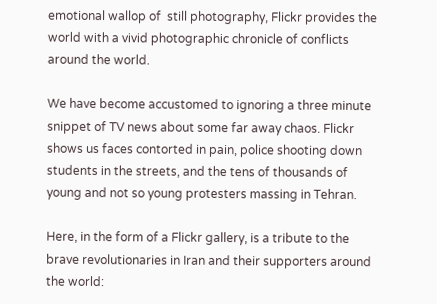emotional wallop of  still photography, Flickr provides the world with a vivid photographic chronicle of conflicts around the world.

We have become accustomed to ignoring a three minute snippet of TV news about some far away chaos. Flickr shows us faces contorted in pain, police shooting down students in the streets, and the tens of thousands of young and not so young protesters massing in Tehran.

Here, in the form of a Flickr gallery, is a tribute to the brave revolutionaries in Iran and their supporters around the world: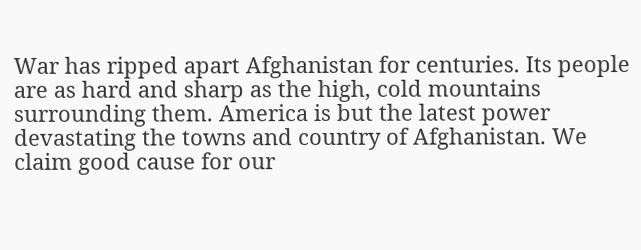War has ripped apart Afghanistan for centuries. Its people are as hard and sharp as the high, cold mountains  surrounding them. America is but the latest power devastating the towns and country of Afghanistan. We claim good cause for our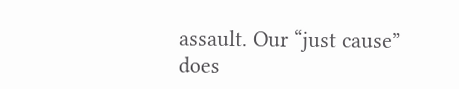assault. Our “just cause” does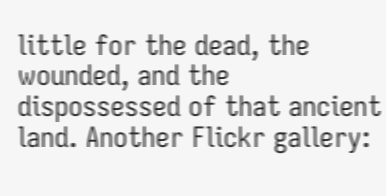little for the dead, the wounded, and the dispossessed of that ancient land. Another Flickr gallery: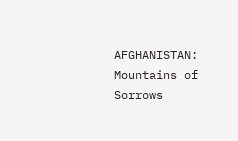AFGHANISTAN: Mountains of Sorrows